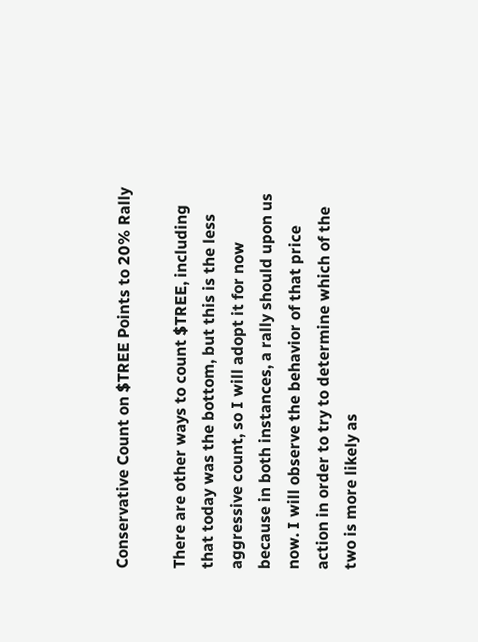Conservative Count on $TREE Points to 20% Rally

There are other ways to count $TREE, including that today was the bottom, but this is the less aggressive count, so I will adopt it for now because in both instances, a rally should upon us now. I will observe the behavior of that price action in order to try to determine which of the two is more likely as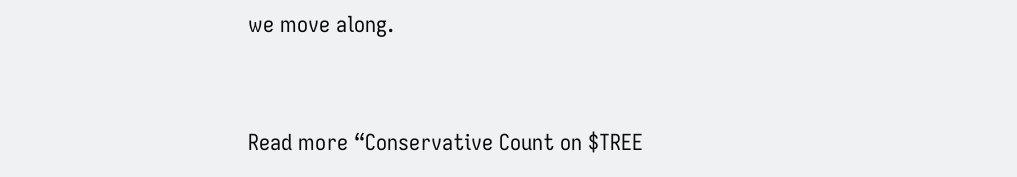we move along.


Read more “Conservative Count on $TREE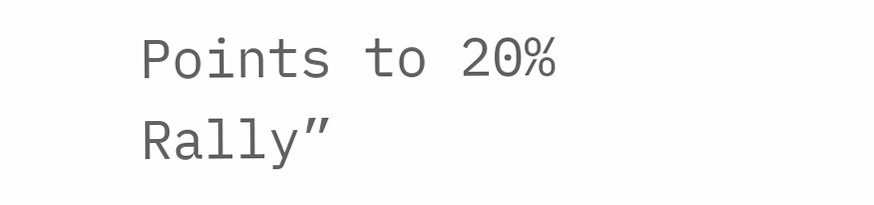Points to 20% Rally”